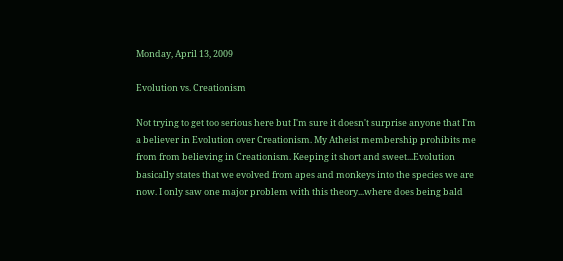Monday, April 13, 2009

Evolution vs. Creationism

Not trying to get too serious here but I'm sure it doesn't surprise anyone that I'm a believer in Evolution over Creationism. My Atheist membership prohibits me from from believing in Creationism. Keeping it short and sweet...Evolution basically states that we evolved from apes and monkeys into the species we are now. I only saw one major problem with this theory...where does being bald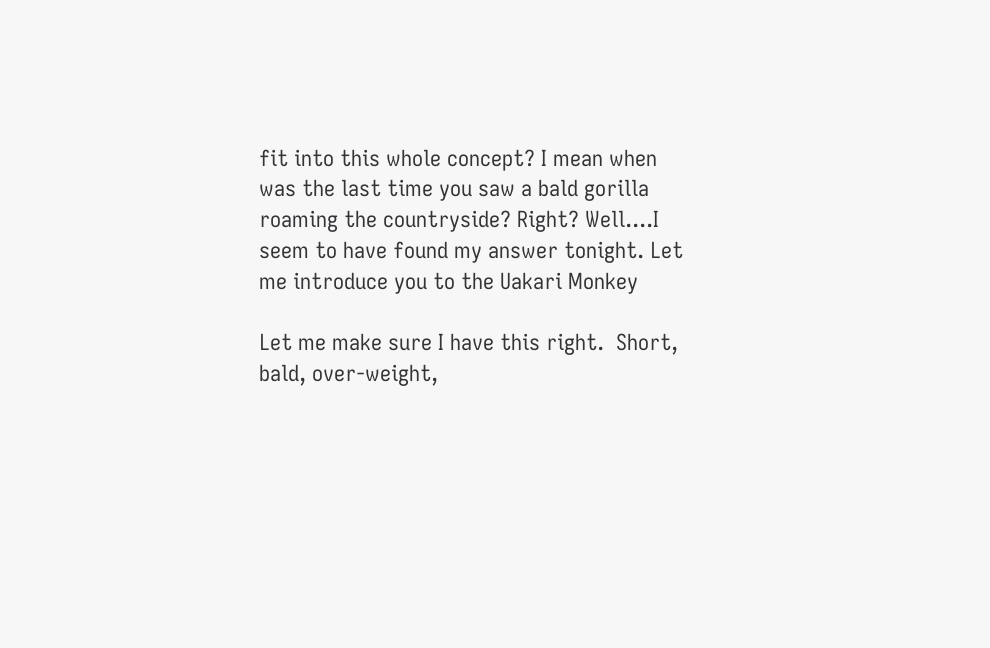fit into this whole concept? I mean when was the last time you saw a bald gorilla roaming the countryside? Right? Well....I seem to have found my answer tonight. Let me introduce you to the Uakari Monkey

Let me make sure I have this right.  Short, bald, over-weight,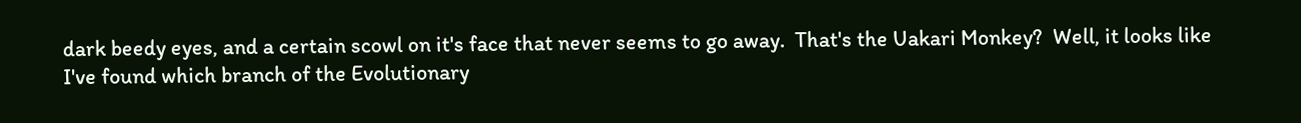dark beedy eyes, and a certain scowl on it's face that never seems to go away.  That's the Uakari Monkey?  Well, it looks like I've found which branch of the Evolutionary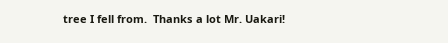tree I fell from.  Thanks a lot Mr. Uakari!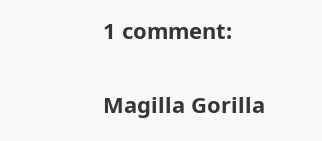1 comment:

Magilla Gorilla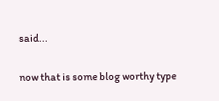said...

now that is some blog worthy type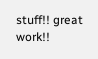stuff!! great work!!